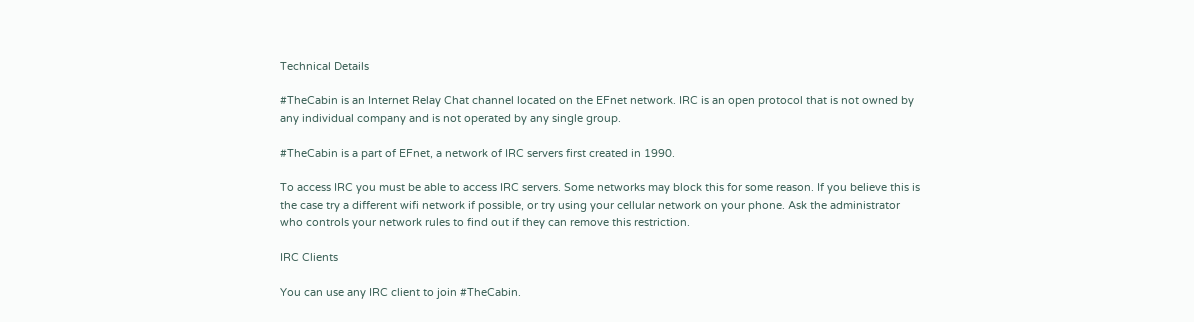Technical Details

#TheCabin is an Internet Relay Chat channel located on the EFnet network. IRC is an open protocol that is not owned by any individual company and is not operated by any single group.

#TheCabin is a part of EFnet, a network of IRC servers first created in 1990.

To access IRC you must be able to access IRC servers. Some networks may block this for some reason. If you believe this is the case try a different wifi network if possible, or try using your cellular network on your phone. Ask the administrator who controls your network rules to find out if they can remove this restriction.

IRC Clients

You can use any IRC client to join #TheCabin.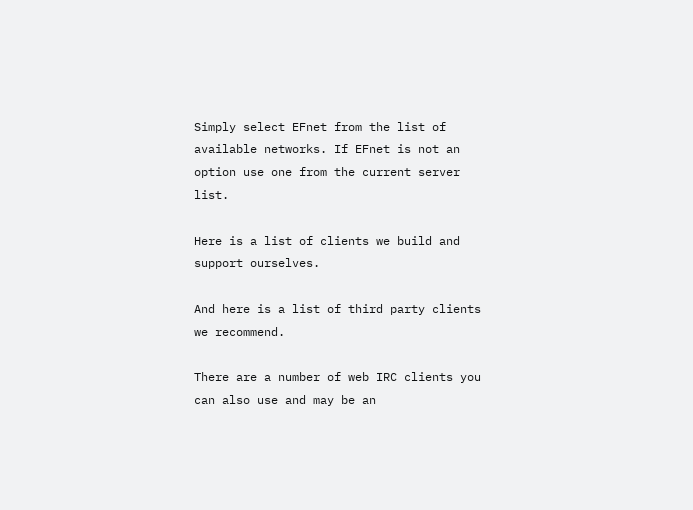Simply select EFnet from the list of available networks. If EFnet is not an option use one from the current server list.

Here is a list of clients we build and support ourselves.

And here is a list of third party clients we recommend.

There are a number of web IRC clients you can also use and may be an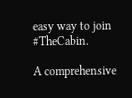easy way to join #TheCabin.

A comprehensive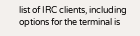list of IRC clients, including options for the terminal is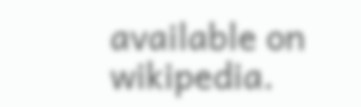available on wikipedia.